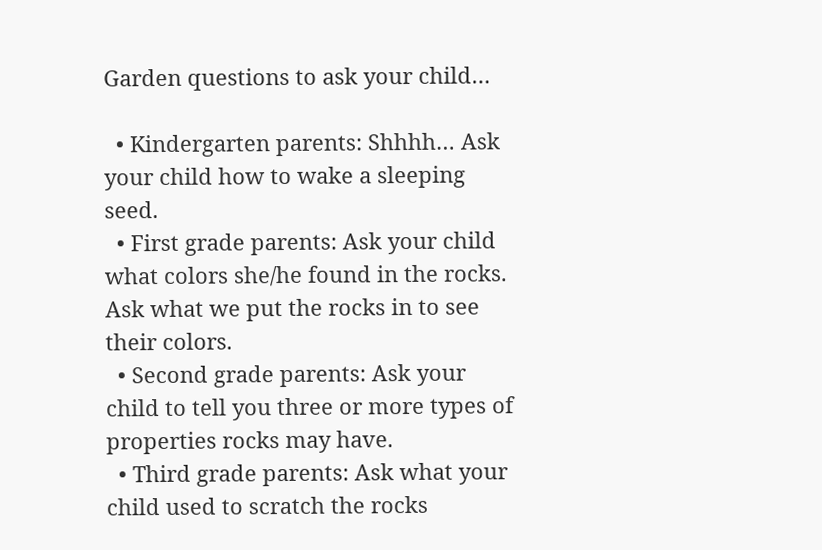Garden questions to ask your child…

  • Kindergarten parents: Shhhh… Ask your child how to wake a sleeping seed.
  • First grade parents: Ask your child what colors she/he found in the rocks. Ask what we put the rocks in to see their colors.
  • Second grade parents: Ask your child to tell you three or more types of properties rocks may have.
  • Third grade parents: Ask what your child used to scratch the rocks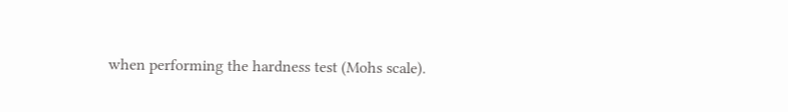when performing the hardness test (Mohs scale).